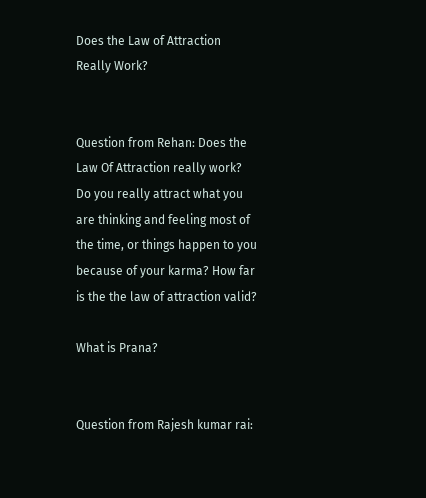Does the Law of Attraction Really Work?


Question from Rehan: Does the Law Of Attraction really work? Do you really attract what you are thinking and feeling most of the time, or things happen to you because of your karma? How far is the the law of attraction valid?

What is Prana?


Question from Rajesh kumar rai: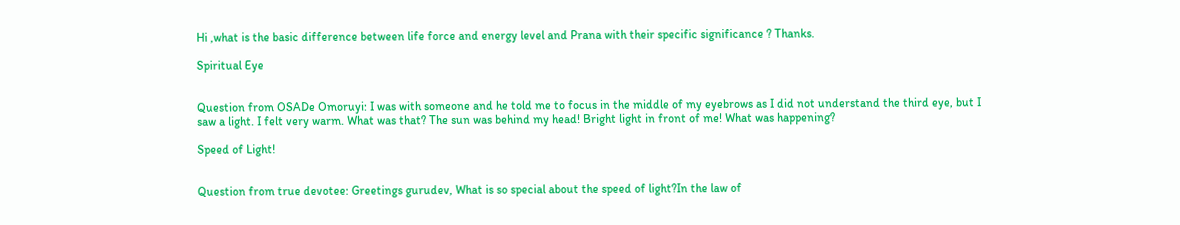Hi ,what is the basic difference between life force and energy level and Prana with their specific significance ? Thanks.

Spiritual Eye


Question from OSADe Omoruyi: I was with someone and he told me to focus in the middle of my eyebrows as I did not understand the third eye, but I saw a light. I felt very warm. What was that? The sun was behind my head! Bright light in front of me! What was happening?

Speed of Light!


Question from true devotee: Greetings gurudev, What is so special about the speed of light?In the law of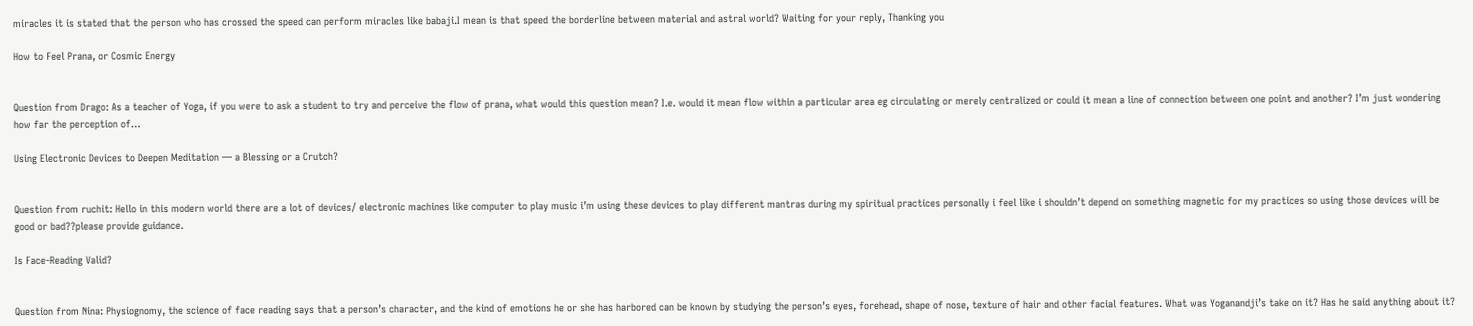miracles it is stated that the person who has crossed the speed can perform miracles like babaji.I mean is that speed the borderline between material and astral world? Waiting for your reply, Thanking you

How to Feel Prana, or Cosmic Energy


Question from Drago: As a teacher of Yoga, if you were to ask a student to try and perceive the flow of prana, what would this question mean? I.e. would it mean flow within a particular area eg circulating or merely centralized or could it mean a line of connection between one point and another? I’m just wondering how far the perception of…

Using Electronic Devices to Deepen Meditation — a Blessing or a Crutch?


Question from ruchit: Hello in this modern world there are a lot of devices/ electronic machines like computer to play music i’m using these devices to play different mantras during my spiritual practices personally i feel like i shouldn’t depend on something magnetic for my practices so using those devices will be good or bad??please provide guidance.

Is Face-Reading Valid?


Question from Nina: Physiognomy, the science of face reading says that a person’s character, and the kind of emotions he or she has harbored can be known by studying the person’s eyes, forehead, shape of nose, texture of hair and other facial features. What was Yoganandji’s take on it? Has he said anything about it?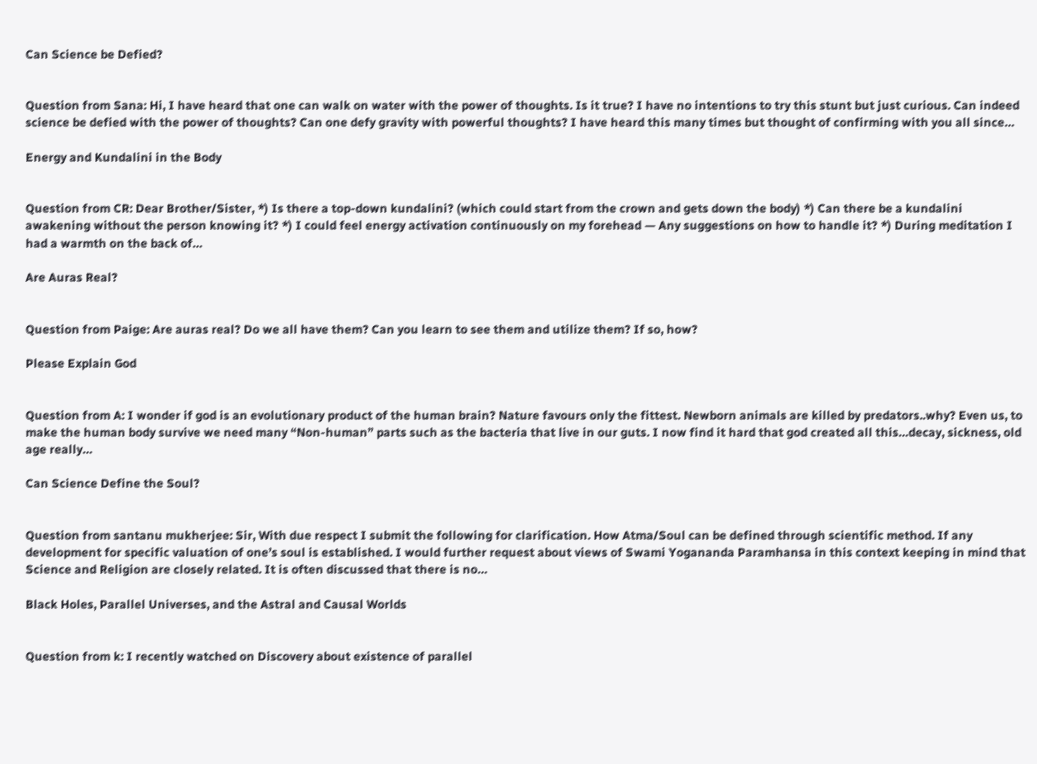Can Science be Defied?


Question from Sana: Hi, I have heard that one can walk on water with the power of thoughts. Is it true? I have no intentions to try this stunt but just curious. Can indeed science be defied with the power of thoughts? Can one defy gravity with powerful thoughts? I have heard this many times but thought of confirming with you all since…

Energy and Kundalini in the Body


Question from CR: Dear Brother/Sister, *) Is there a top-down kundalini? (which could start from the crown and gets down the body) *) Can there be a kundalini awakening without the person knowing it? *) I could feel energy activation continuously on my forehead — Any suggestions on how to handle it? *) During meditation I had a warmth on the back of…

Are Auras Real?


Question from Paige: Are auras real? Do we all have them? Can you learn to see them and utilize them? If so, how?

Please Explain God


Question from A: I wonder if god is an evolutionary product of the human brain? Nature favours only the fittest. Newborn animals are killed by predators..why? Even us, to make the human body survive we need many “Non-human” parts such as the bacteria that live in our guts. I now find it hard that god created all this…decay, sickness, old age really…

Can Science Define the Soul?


Question from santanu mukherjee: Sir, With due respect I submit the following for clarification. How Atma/Soul can be defined through scientific method. If any development for specific valuation of one’s soul is established. I would further request about views of Swami Yogananda Paramhansa in this context keeping in mind that Science and Religion are closely related. It is often discussed that there is no…

Black Holes, Parallel Universes, and the Astral and Causal Worlds


Question from k: I recently watched on Discovery about existence of parallel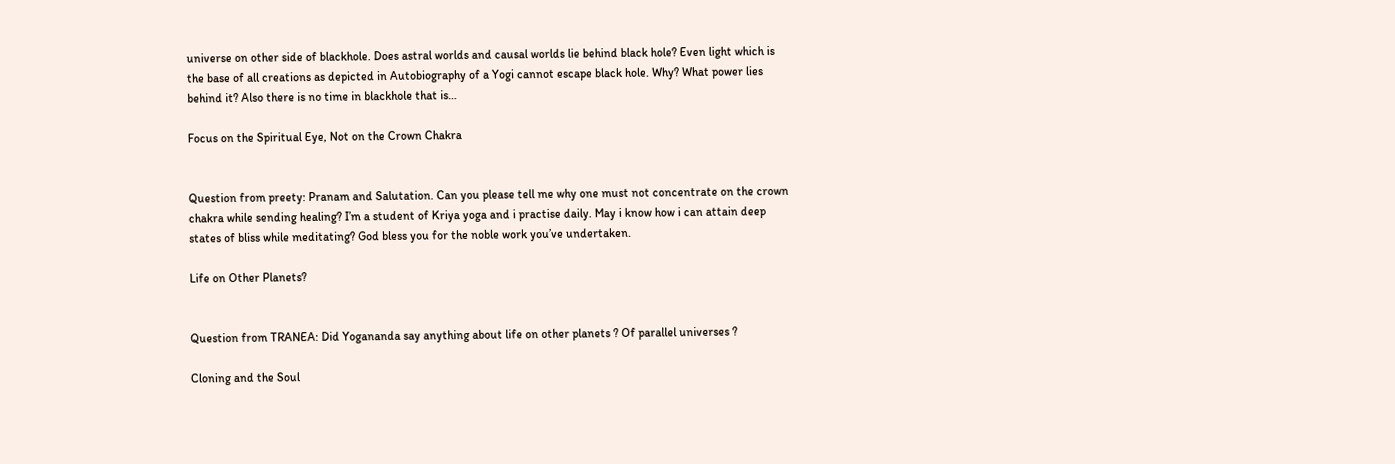universe on other side of blackhole. Does astral worlds and causal worlds lie behind black hole? Even light which is the base of all creations as depicted in Autobiography of a Yogi cannot escape black hole. Why? What power lies behind it? Also there is no time in blackhole that is…

Focus on the Spiritual Eye, Not on the Crown Chakra


Question from preety: Pranam and Salutation. Can you please tell me why one must not concentrate on the crown chakra while sending healing? I’m a student of Kriya yoga and i practise daily. May i know how i can attain deep states of bliss while meditating? God bless you for the noble work you’ve undertaken.

Life on Other Planets?


Question from TRANEA: Did Yogananda say anything about life on other planets ? Of parallel universes ?

Cloning and the Soul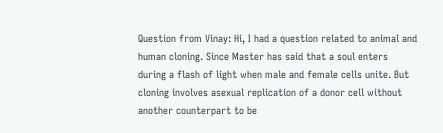Question from Vinay: Hi, I had a question related to animal and human cloning. Since Master has said that a soul enters during a flash of light when male and female cells unite. But cloning involves asexual replication of a donor cell without another counterpart to be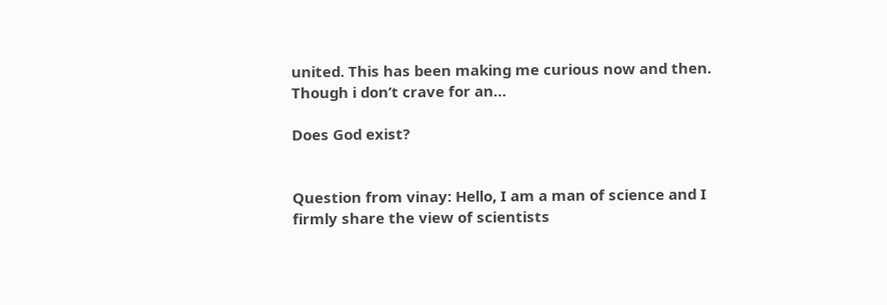united. This has been making me curious now and then. Though i don’t crave for an…

Does God exist?


Question from vinay: Hello, I am a man of science and I firmly share the view of scientists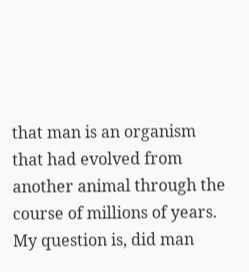that man is an organism that had evolved from another animal through the course of millions of years. My question is, did man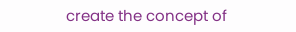create the concept of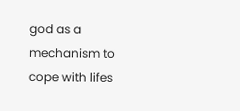god as a mechanism to cope with lifes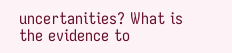uncertanities? What is the evidence to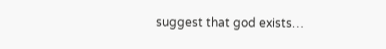suggest that god exists…